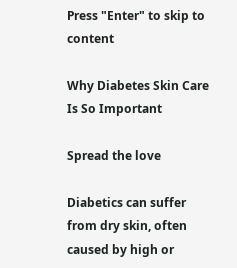Press "Enter" to skip to content

Why Diabetes Skin Care Is So Important

Spread the love

Diabetics can suffer from dry skin, often caused by high or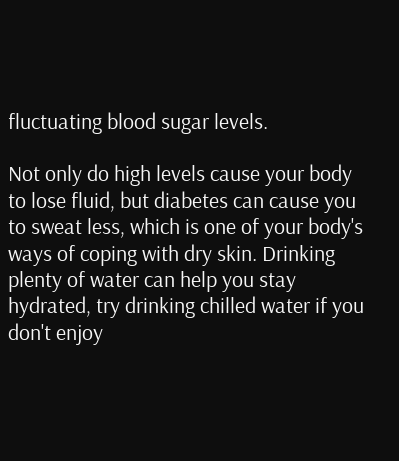fluctuating blood sugar levels.

Not only do high levels cause your body to lose fluid, but diabetes can cause you to sweat less, which is one of your body's ways of coping with dry skin. Drinking plenty of water can help you stay hydrated, try drinking chilled water if you don't enjoy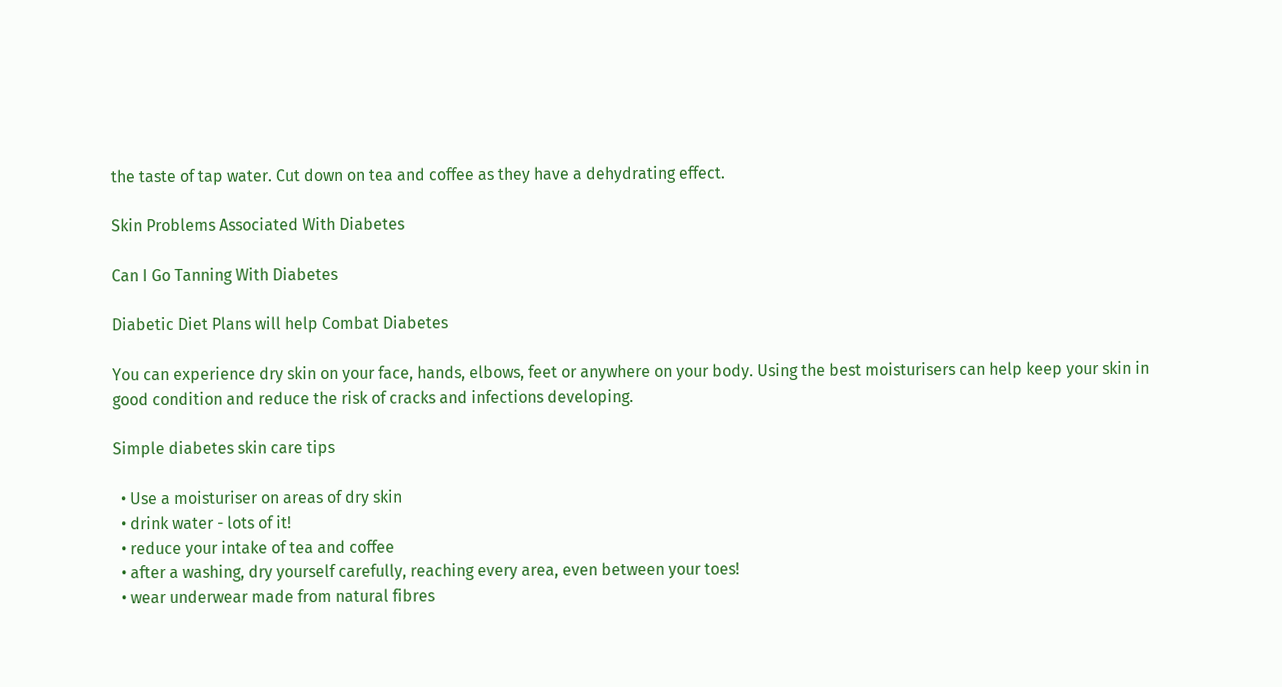the taste of tap water. Cut down on tea and coffee as they have a dehydrating effect.

Skin Problems Associated With Diabetes

Can I Go Tanning With Diabetes

Diabetic Diet Plans will help Combat Diabetes

You can experience dry skin on your face, hands, elbows, feet or anywhere on your body. Using the best moisturisers can help keep your skin in good condition and reduce the risk of cracks and infections developing.

Simple diabetes skin care tips

  • Use a moisturiser on areas of dry skin
  • drink water - lots of it!
  • reduce your intake of tea and coffee
  • after a washing, dry yourself carefully, reaching every area, even between your toes!
  • wear underwear made from natural fibres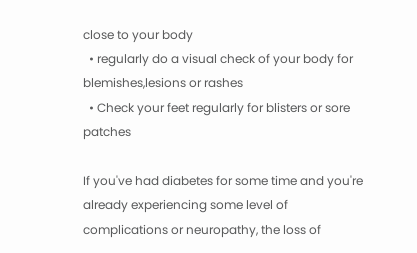close to your body
  • regularly do a visual check of your body for blemishes,lesions or rashes
  • Check your feet regularly for blisters or sore patches

If you've had diabetes for some time and you're already experiencing some level of complications or neuropathy, the loss of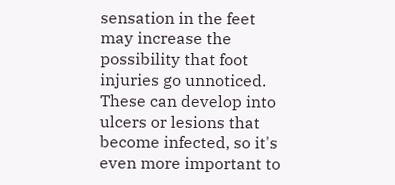sensation in the feet may increase the possibility that foot injuries go unnoticed. These can develop into ulcers or lesions that become infected, so it's even more important to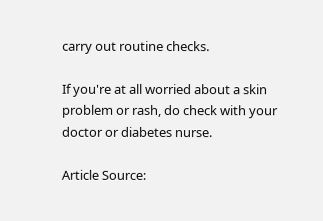carry out routine checks.

If you're at all worried about a skin problem or rash, do check with your doctor or diabetes nurse.

Article Source: